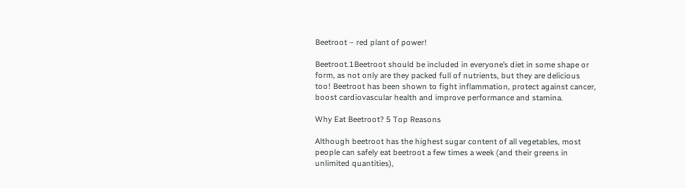Beetroot – red plant of power!

Beetroot.1Beetroot should be included in everyone’s diet in some shape or form, as not only are they packed full of nutrients, but they are delicious too! Beetroot has been shown to fight inflammation, protect against cancer, boost cardiovascular health and improve performance and stamina.

Why Eat Beetroot? 5 Top Reasons

Although beetroot has the highest sugar content of all vegetables, most people can safely eat beetroot a few times a week (and their greens in unlimited quantities),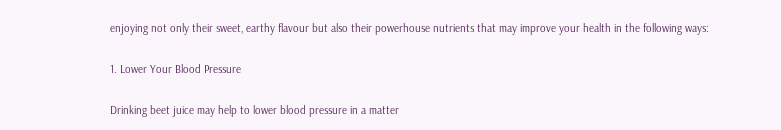enjoying not only their sweet, earthy flavour but also their powerhouse nutrients that may improve your health in the following ways:

1. Lower Your Blood Pressure

Drinking beet juice may help to lower blood pressure in a matter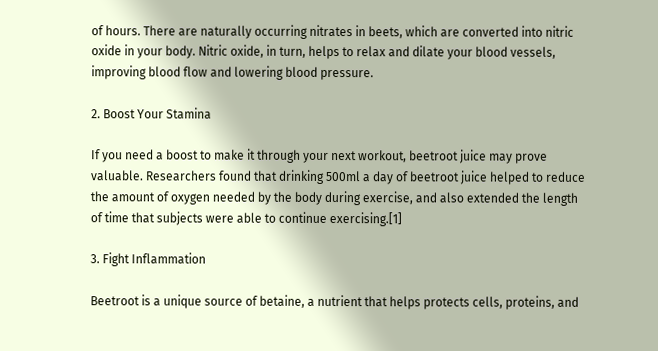of hours. There are naturally occurring nitrates in beets, which are converted into nitric oxide in your body. Nitric oxide, in turn, helps to relax and dilate your blood vessels, improving blood flow and lowering blood pressure.

2. Boost Your Stamina

If you need a boost to make it through your next workout, beetroot juice may prove valuable. Researchers found that drinking 500ml a day of beetroot juice helped to reduce the amount of oxygen needed by the body during exercise, and also extended the length of time that subjects were able to continue exercising.[1]

3. Fight Inflammation

Beetroot is a unique source of betaine, a nutrient that helps protects cells, proteins, and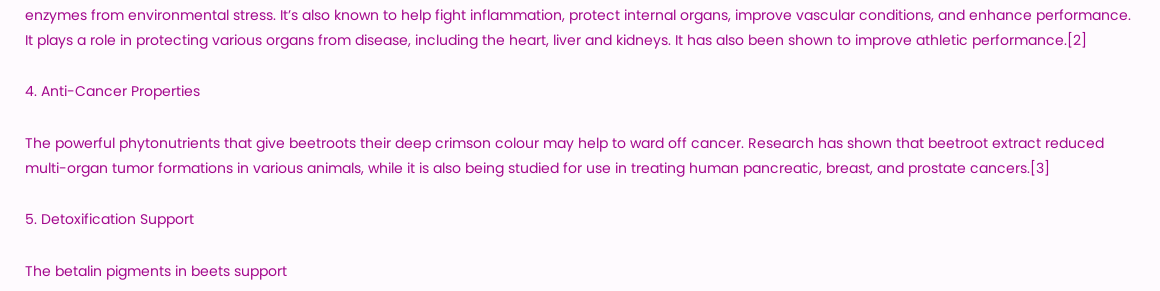enzymes from environmental stress. It’s also known to help fight inflammation, protect internal organs, improve vascular conditions, and enhance performance. It plays a role in protecting various organs from disease, including the heart, liver and kidneys. It has also been shown to improve athletic performance.[2]

4. Anti-Cancer Properties

The powerful phytonutrients that give beetroots their deep crimson colour may help to ward off cancer. Research has shown that beetroot extract reduced multi-organ tumor formations in various animals, while it is also being studied for use in treating human pancreatic, breast, and prostate cancers.[3]

5. Detoxification Support

The betalin pigments in beets support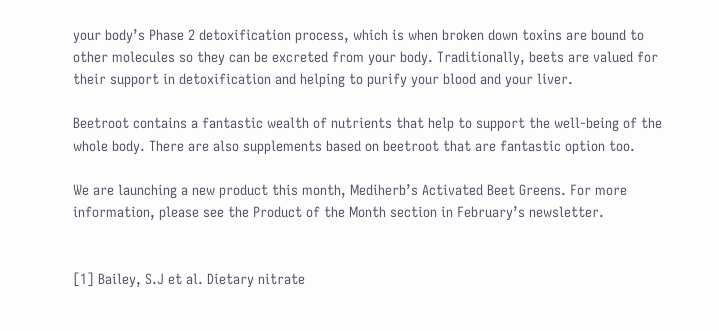your body’s Phase 2 detoxification process, which is when broken down toxins are bound to other molecules so they can be excreted from your body. Traditionally, beets are valued for their support in detoxification and helping to purify your blood and your liver.

Beetroot contains a fantastic wealth of nutrients that help to support the well-being of the whole body. There are also supplements based on beetroot that are fantastic option too.

We are launching a new product this month, Mediherb’s Activated Beet Greens. For more information, please see the Product of the Month section in February’s newsletter.


[1] Bailey, S.J et al. Dietary nitrate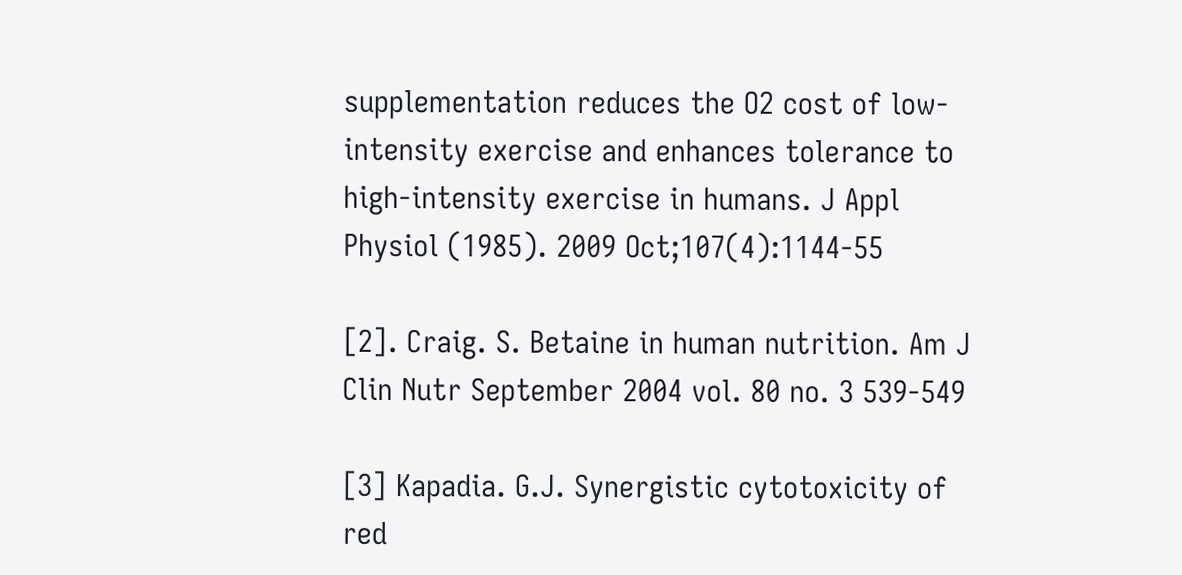supplementation reduces the O2 cost of low-intensity exercise and enhances tolerance to high-intensity exercise in humans. J Appl Physiol (1985). 2009 Oct;107(4):1144-55

[2]. Craig. S. Betaine in human nutrition. Am J Clin Nutr September 2004 vol. 80 no. 3 539-549

[3] Kapadia. G.J. Synergistic cytotoxicity of red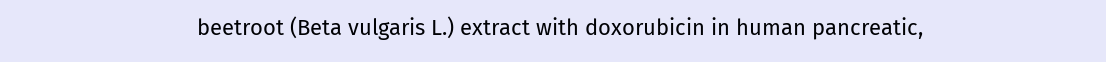beetroot (Beta vulgaris L.) extract with doxorubicin in human pancreatic,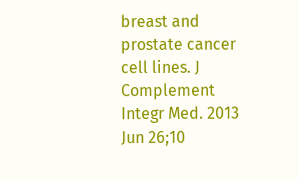breast and prostate cancer cell lines. J Complement Integr Med. 2013 Jun 26;10